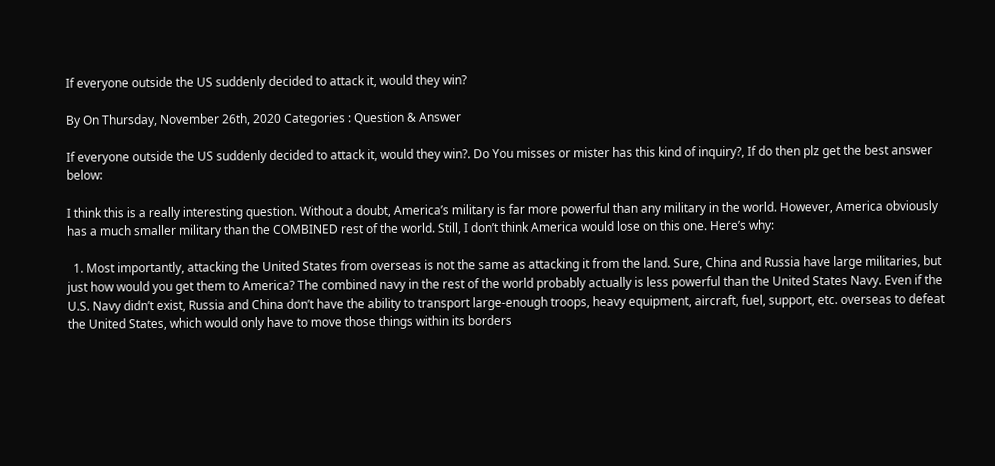If everyone outside the US suddenly decided to attack it, would they win?

By On Thursday, November 26th, 2020 Categories : Question & Answer

If everyone outside the US suddenly decided to attack it, would they win?. Do You misses or mister has this kind of inquiry?, If do then plz get the best answer below:

I think this is a really interesting question. Without a doubt, America’s military is far more powerful than any military in the world. However, America obviously has a much smaller military than the COMBINED rest of the world. Still, I don’t think America would lose on this one. Here’s why:

  1. Most importantly, attacking the United States from overseas is not the same as attacking it from the land. Sure, China and Russia have large militaries, but just how would you get them to America? The combined navy in the rest of the world probably actually is less powerful than the United States Navy. Even if the U.S. Navy didn’t exist, Russia and China don’t have the ability to transport large-enough troops, heavy equipment, aircraft, fuel, support, etc. overseas to defeat the United States, which would only have to move those things within its borders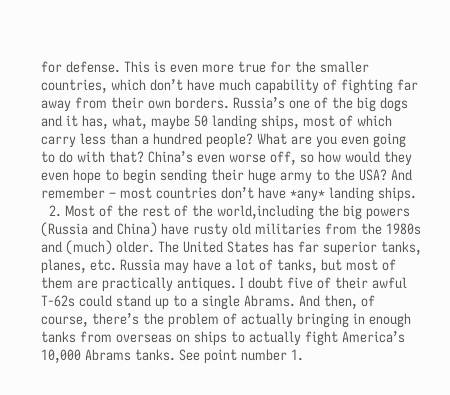for defense. This is even more true for the smaller countries, which don’t have much capability of fighting far away from their own borders. Russia’s one of the big dogs and it has, what, maybe 50 landing ships, most of which carry less than a hundred people? What are you even going to do with that? China’s even worse off, so how would they even hope to begin sending their huge army to the USA? And remember – most countries don’t have *any* landing ships.
  2. Most of the rest of the world,including the big powers (Russia and China) have rusty old militaries from the 1980s and (much) older. The United States has far superior tanks, planes, etc. Russia may have a lot of tanks, but most of them are practically antiques. I doubt five of their awful T-62s could stand up to a single Abrams. And then, of course, there’s the problem of actually bringing in enough tanks from overseas on ships to actually fight America’s 10,000 Abrams tanks. See point number 1.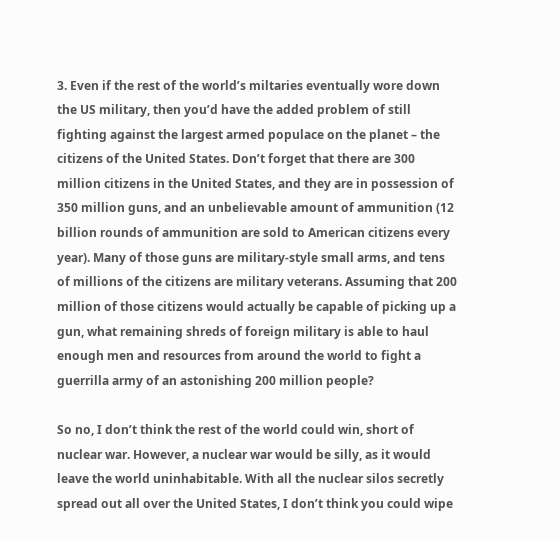3. Even if the rest of the world’s miltaries eventually wore down the US military, then you’d have the added problem of still fighting against the largest armed populace on the planet – the citizens of the United States. Don’t forget that there are 300 million citizens in the United States, and they are in possession of 350 million guns, and an unbelievable amount of ammunition (12 billion rounds of ammunition are sold to American citizens every year). Many of those guns are military-style small arms, and tens of millions of the citizens are military veterans. Assuming that 200 million of those citizens would actually be capable of picking up a gun, what remaining shreds of foreign military is able to haul enough men and resources from around the world to fight a guerrilla army of an astonishing 200 million people?

So no, I don’t think the rest of the world could win, short of nuclear war. However, a nuclear war would be silly, as it would leave the world uninhabitable. With all the nuclear silos secretly spread out all over the United States, I don’t think you could wipe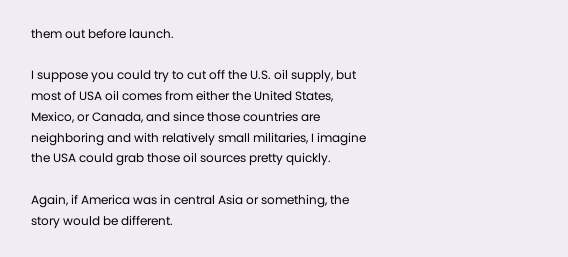them out before launch.

I suppose you could try to cut off the U.S. oil supply, but most of USA oil comes from either the United States, Mexico, or Canada, and since those countries are neighboring and with relatively small militaries, I imagine the USA could grab those oil sources pretty quickly.

Again, if America was in central Asia or something, the story would be different.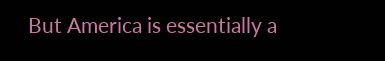But America is essentially a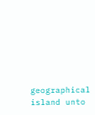geographical island unto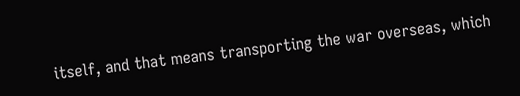itself, and that means transporting the war overseas, which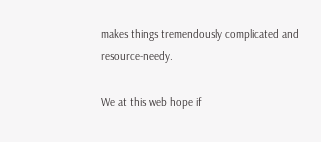makes things tremendously complicated and resource-needy.

We at this web hope if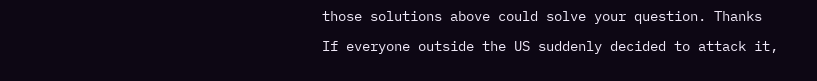those solutions above could solve your question. Thanks

If everyone outside the US suddenly decided to attack it,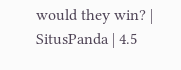would they win? | SitusPanda | 4.5